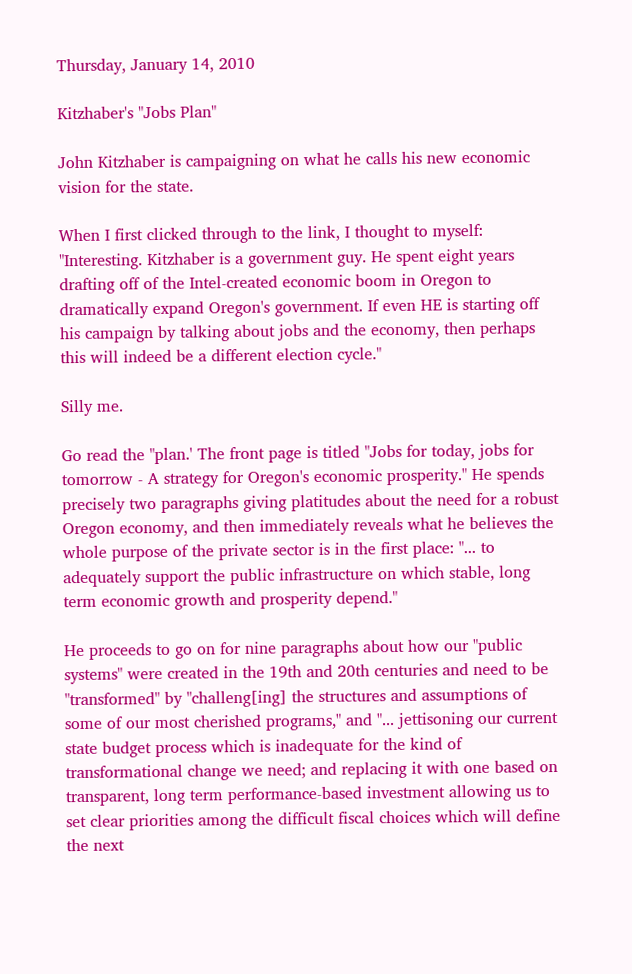Thursday, January 14, 2010

Kitzhaber's "Jobs Plan"

John Kitzhaber is campaigning on what he calls his new economic vision for the state.

When I first clicked through to the link, I thought to myself: "Interesting. Kitzhaber is a government guy. He spent eight years drafting off of the Intel-created economic boom in Oregon to dramatically expand Oregon's government. If even HE is starting off his campaign by talking about jobs and the economy, then perhaps this will indeed be a different election cycle."

Silly me.

Go read the "plan.' The front page is titled "Jobs for today, jobs for tomorrow - A strategy for Oregon's economic prosperity." He spends precisely two paragraphs giving platitudes about the need for a robust Oregon economy, and then immediately reveals what he believes the whole purpose of the private sector is in the first place: "... to adequately support the public infrastructure on which stable, long term economic growth and prosperity depend."

He proceeds to go on for nine paragraphs about how our "public systems" were created in the 19th and 20th centuries and need to be "transformed" by "challeng[ing] the structures and assumptions of some of our most cherished programs," and "... jettisoning our current state budget process which is inadequate for the kind of transformational change we need; and replacing it with one based on transparent, long term performance-based investment allowing us to set clear priorities among the difficult fiscal choices which will define the next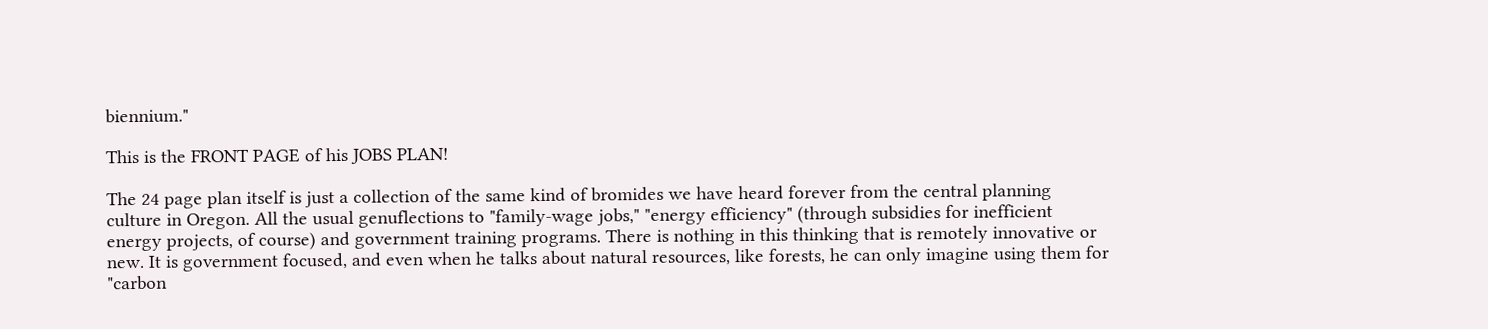biennium."

This is the FRONT PAGE of his JOBS PLAN!

The 24 page plan itself is just a collection of the same kind of bromides we have heard forever from the central planning culture in Oregon. All the usual genuflections to "family-wage jobs," "energy efficiency" (through subsidies for inefficient energy projects, of course) and government training programs. There is nothing in this thinking that is remotely innovative or new. It is government focused, and even when he talks about natural resources, like forests, he can only imagine using them for "carbon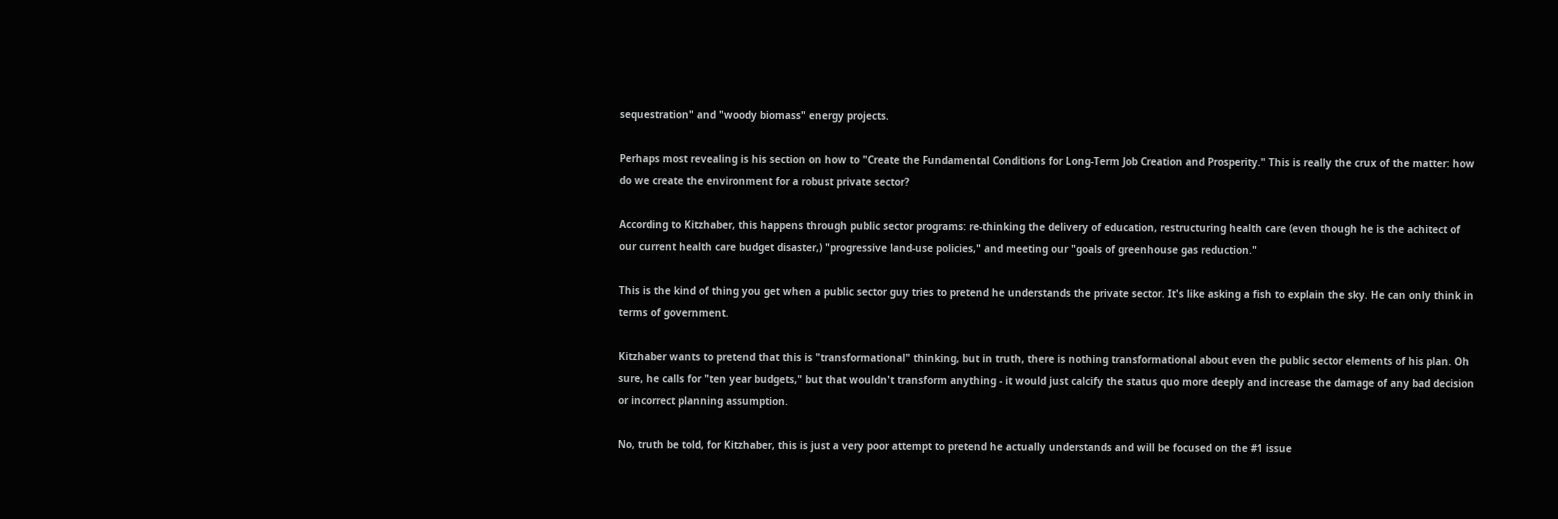sequestration" and "woody biomass" energy projects.

Perhaps most revealing is his section on how to "Create the Fundamental Conditions for Long-Term Job Creation and Prosperity." This is really the crux of the matter: how do we create the environment for a robust private sector?

According to Kitzhaber, this happens through public sector programs: re-thinking the delivery of education, restructuring health care (even though he is the achitect of our current health care budget disaster,) "progressive land-use policies," and meeting our "goals of greenhouse gas reduction."

This is the kind of thing you get when a public sector guy tries to pretend he understands the private sector. It's like asking a fish to explain the sky. He can only think in terms of government.

Kitzhaber wants to pretend that this is "transformational" thinking, but in truth, there is nothing transformational about even the public sector elements of his plan. Oh sure, he calls for "ten year budgets," but that wouldn't transform anything - it would just calcify the status quo more deeply and increase the damage of any bad decision or incorrect planning assumption.

No, truth be told, for Kitzhaber, this is just a very poor attempt to pretend he actually understands and will be focused on the #1 issue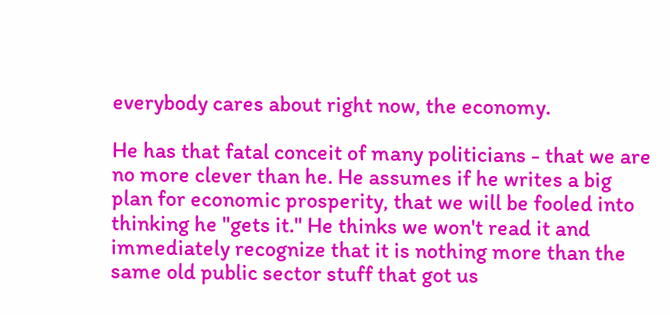everybody cares about right now, the economy.

He has that fatal conceit of many politicians - that we are no more clever than he. He assumes if he writes a big plan for economic prosperity, that we will be fooled into thinking he "gets it." He thinks we won't read it and immediately recognize that it is nothing more than the same old public sector stuff that got us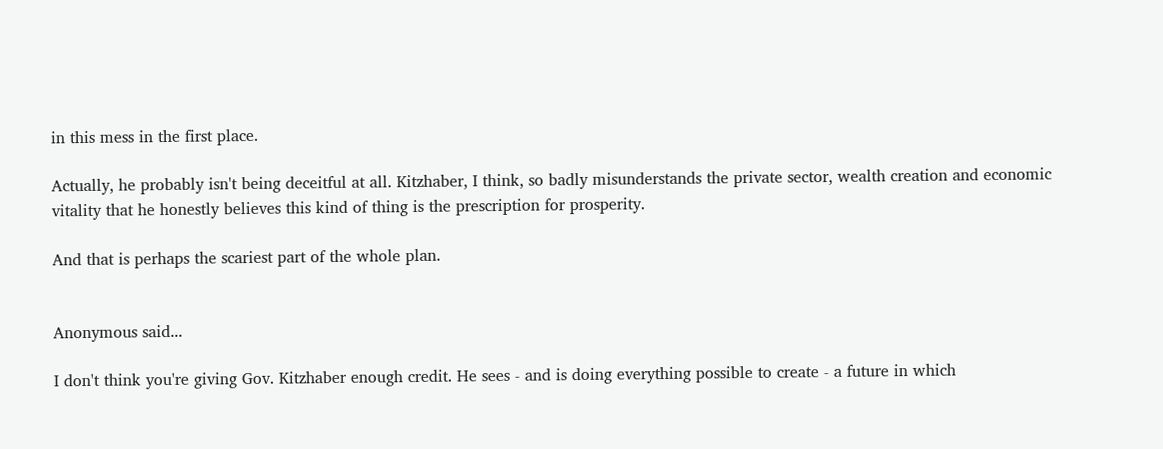in this mess in the first place.

Actually, he probably isn't being deceitful at all. Kitzhaber, I think, so badly misunderstands the private sector, wealth creation and economic vitality that he honestly believes this kind of thing is the prescription for prosperity.

And that is perhaps the scariest part of the whole plan.


Anonymous said...

I don't think you're giving Gov. Kitzhaber enough credit. He sees - and is doing everything possible to create - a future in which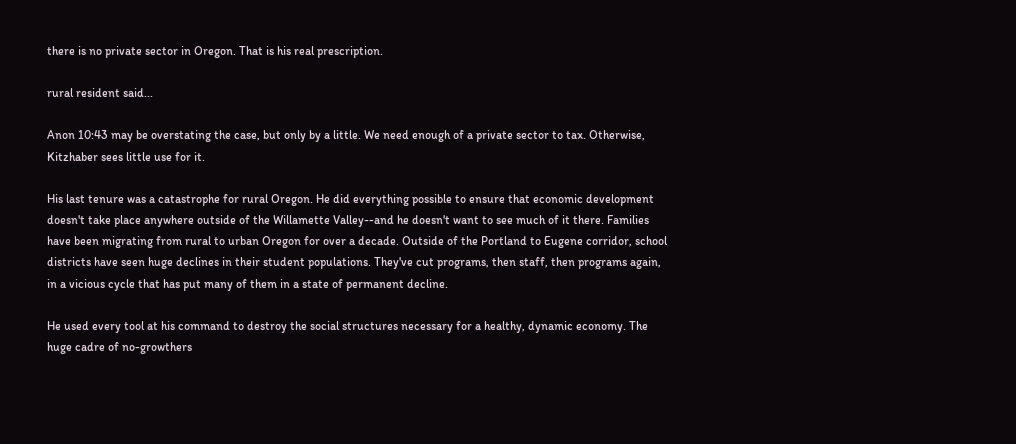there is no private sector in Oregon. That is his real prescription.

rural resident said...

Anon 10:43 may be overstating the case, but only by a little. We need enough of a private sector to tax. Otherwise, Kitzhaber sees little use for it.

His last tenure was a catastrophe for rural Oregon. He did everything possible to ensure that economic development doesn't take place anywhere outside of the Willamette Valley--and he doesn't want to see much of it there. Families have been migrating from rural to urban Oregon for over a decade. Outside of the Portland to Eugene corridor, school districts have seen huge declines in their student populations. They've cut programs, then staff, then programs again, in a vicious cycle that has put many of them in a state of permanent decline.

He used every tool at his command to destroy the social structures necessary for a healthy, dynamic economy. The huge cadre of no-growthers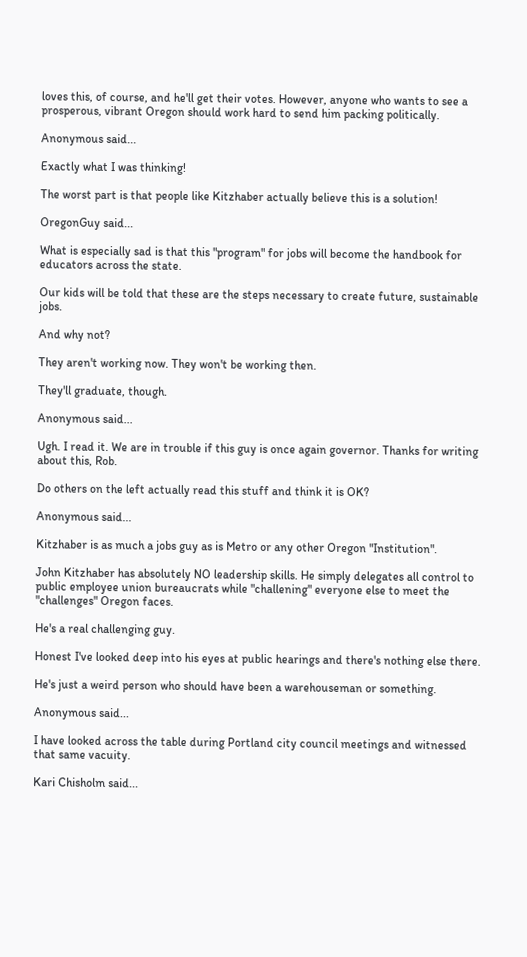loves this, of course, and he'll get their votes. However, anyone who wants to see a prosperous, vibrant Oregon should work hard to send him packing politically.

Anonymous said...

Exactly what I was thinking!

The worst part is that people like Kitzhaber actually believe this is a solution!

OregonGuy said...

What is especially sad is that this "program" for jobs will become the handbook for educators across the state.

Our kids will be told that these are the steps necessary to create future, sustainable jobs.

And why not?

They aren't working now. They won't be working then.

They'll graduate, though.

Anonymous said...

Ugh. I read it. We are in trouble if this guy is once again governor. Thanks for writing about this, Rob.

Do others on the left actually read this stuff and think it is OK?

Anonymous said...

Kitzhaber is as much a jobs guy as is Metro or any other Oregon "Institution".

John Kitzhaber has absolutely NO leadership skills. He simply delegates all control to public employee union bureaucrats while "challening" everyone else to meet the "challenges" Oregon faces.

He's a real challenging guy.

Honest I've looked deep into his eyes at public hearings and there's nothing else there.

He's just a weird person who should have been a warehouseman or something.

Anonymous said...

I have looked across the table during Portland city council meetings and witnessed that same vacuity.

Kari Chisholm said...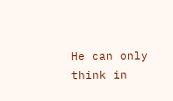He can only think in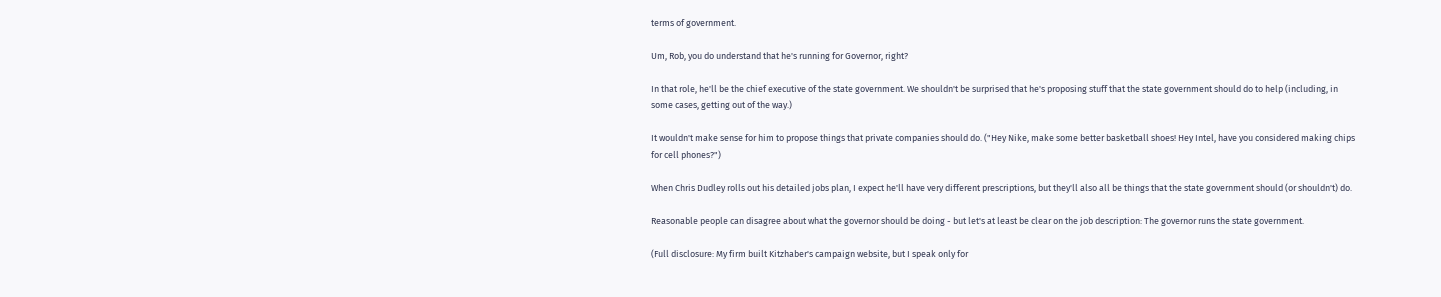terms of government.

Um, Rob, you do understand that he's running for Governor, right?

In that role, he'll be the chief executive of the state government. We shouldn't be surprised that he's proposing stuff that the state government should do to help (including, in some cases, getting out of the way.)

It wouldn't make sense for him to propose things that private companies should do. ("Hey Nike, make some better basketball shoes! Hey Intel, have you considered making chips for cell phones?")

When Chris Dudley rolls out his detailed jobs plan, I expect he'll have very different prescriptions, but they'll also all be things that the state government should (or shouldn't) do.

Reasonable people can disagree about what the governor should be doing - but let's at least be clear on the job description: The governor runs the state government.

(Full disclosure: My firm built Kitzhaber's campaign website, but I speak only for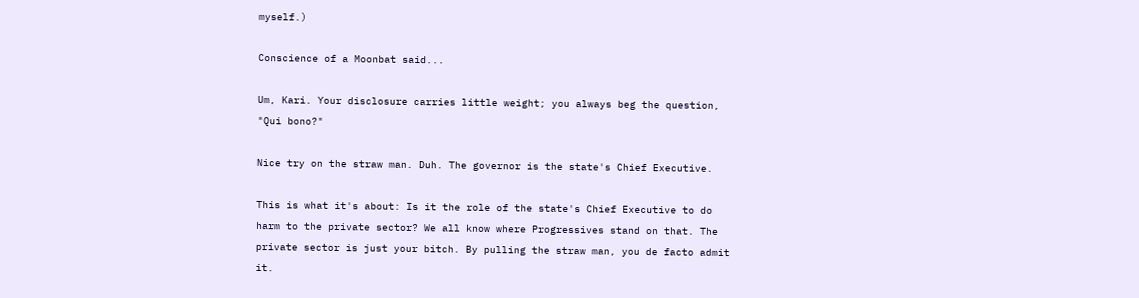myself.)

Conscience of a Moonbat said...

Um, Kari. Your disclosure carries little weight; you always beg the question, "Qui bono?"

Nice try on the straw man. Duh. The governor is the state's Chief Executive.

This is what it's about: Is it the role of the state's Chief Executive to do harm to the private sector? We all know where Progressives stand on that. The private sector is just your bitch. By pulling the straw man, you de facto admit it.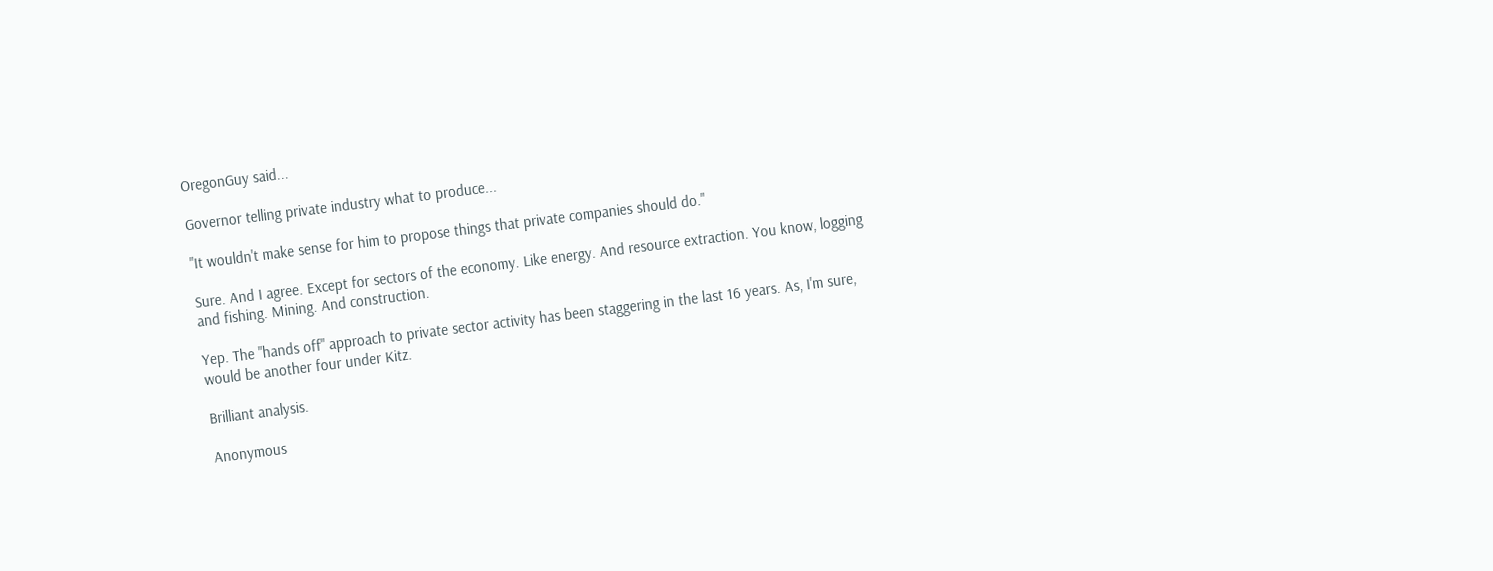OregonGuy said...

Governor telling private industry what to produce...

"It wouldn't make sense for him to propose things that private companies should do."

Sure. And I agree. Except for sectors of the economy. Like energy. And resource extraction. You know, logging and fishing. Mining. And construction.

Yep. The "hands off" approach to private sector activity has been staggering in the last 16 years. As, I'm sure, would be another four under Kitz.

Brilliant analysis.

Anonymous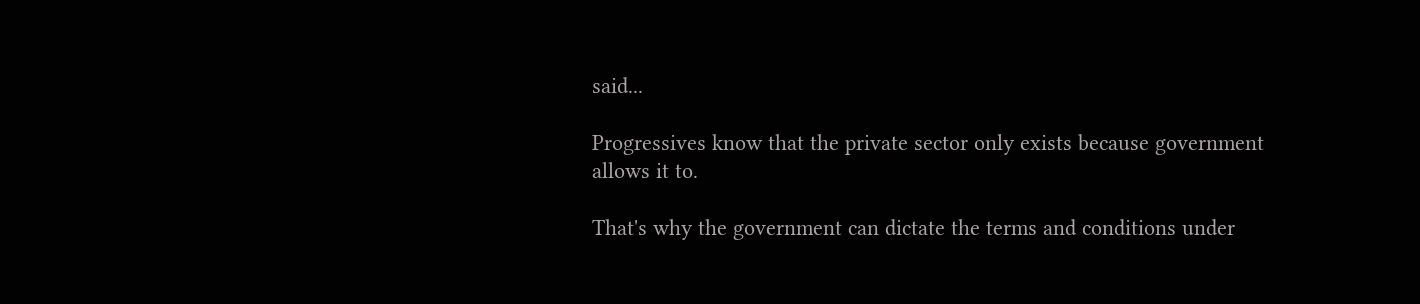said...

Progressives know that the private sector only exists because government allows it to.

That's why the government can dictate the terms and conditions under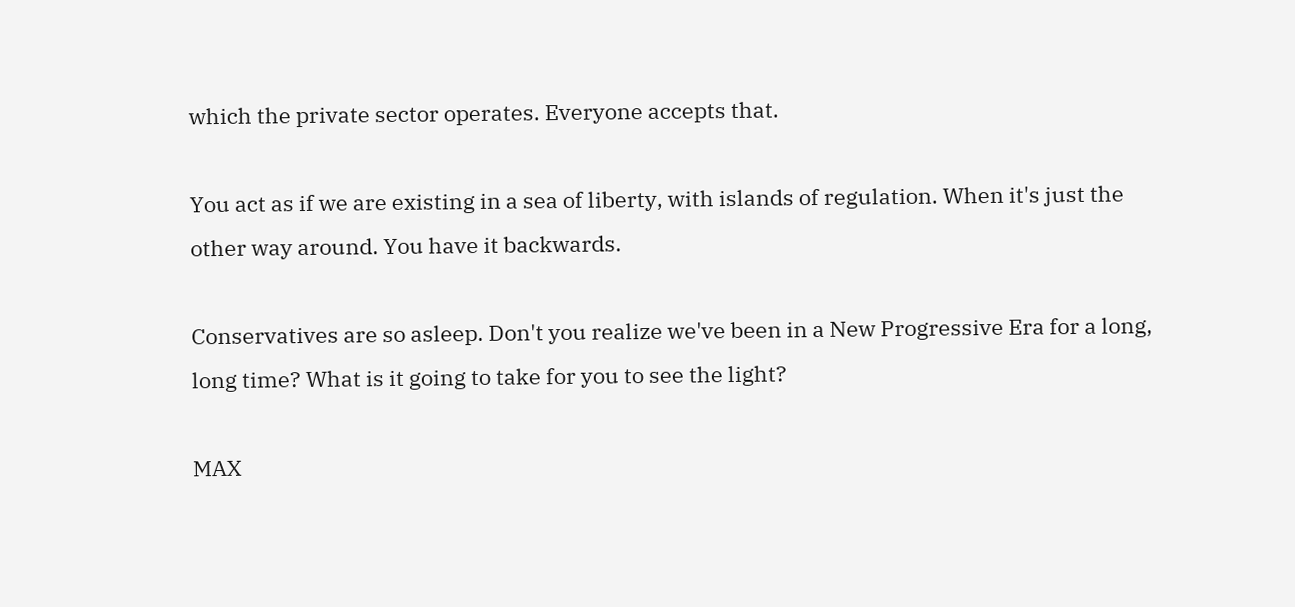which the private sector operates. Everyone accepts that.

You act as if we are existing in a sea of liberty, with islands of regulation. When it's just the other way around. You have it backwards.

Conservatives are so asleep. Don't you realize we've been in a New Progressive Era for a long, long time? What is it going to take for you to see the light?

MAX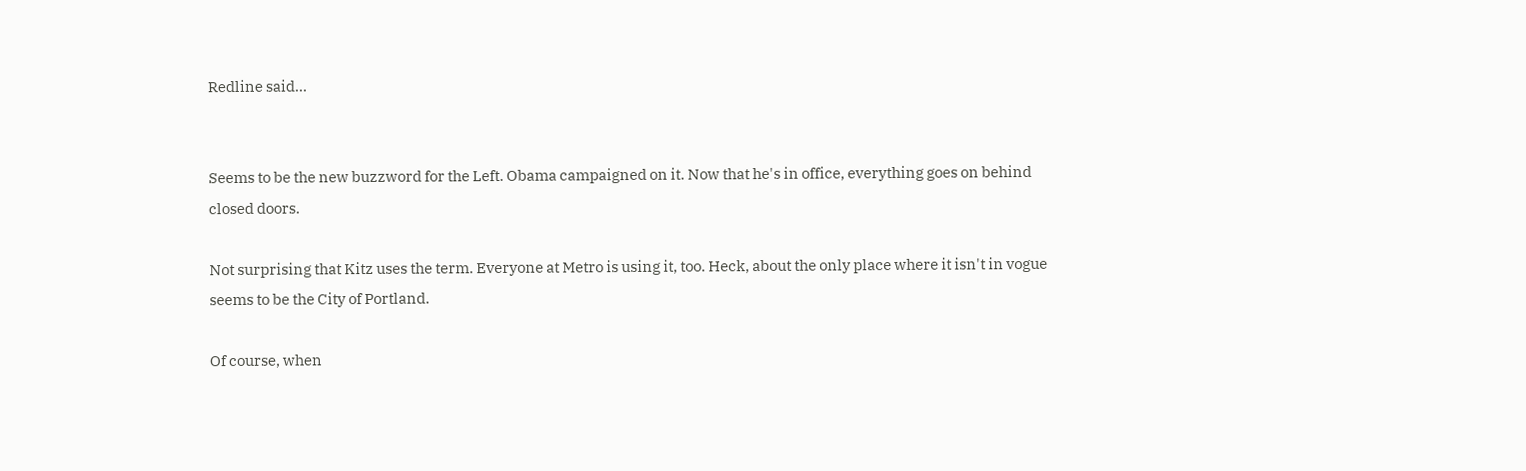Redline said...


Seems to be the new buzzword for the Left. Obama campaigned on it. Now that he's in office, everything goes on behind closed doors.

Not surprising that Kitz uses the term. Everyone at Metro is using it, too. Heck, about the only place where it isn't in vogue seems to be the City of Portland.

Of course, when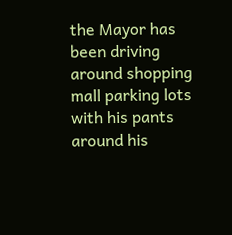the Mayor has been driving around shopping mall parking lots with his pants around his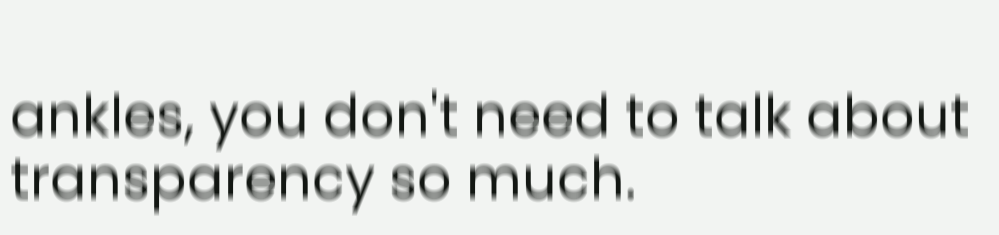ankles, you don't need to talk about transparency so much.